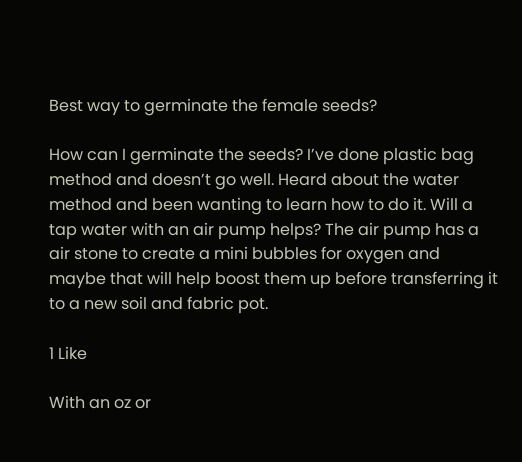Best way to germinate the female seeds?

How can I germinate the seeds? I’ve done plastic bag method and doesn’t go well. Heard about the water method and been wanting to learn how to do it. Will a tap water with an air pump helps? The air pump has a air stone to create a mini bubbles for oxygen and maybe that will help boost them up before transferring it to a new soil and fabric pot.

1 Like

With an oz or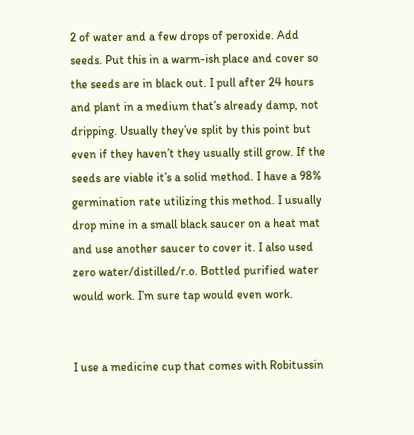2 of water and a few drops of peroxide. Add seeds. Put this in a warm-ish place and cover so the seeds are in black out. I pull after 24 hours and plant in a medium that’s already damp, not dripping. Usually they’ve split by this point but even if they haven’t they usually still grow. If the seeds are viable it’s a solid method. I have a 98% germination rate utilizing this method. I usually drop mine in a small black saucer on a heat mat and use another saucer to cover it. I also used zero water/distilled/r.o. Bottled purified water would work. I’m sure tap would even work.


I use a medicine cup that comes with Robitussin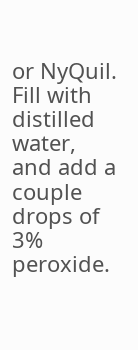or NyQuil. Fill with distilled water, and add a couple drops of 3% peroxide.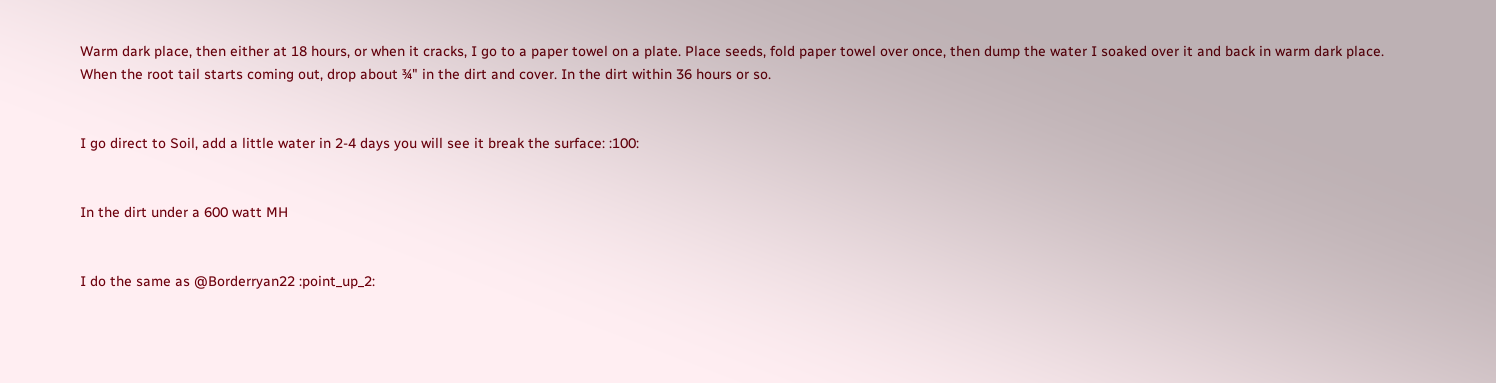Warm dark place, then either at 18 hours, or when it cracks, I go to a paper towel on a plate. Place seeds, fold paper towel over once, then dump the water I soaked over it and back in warm dark place. When the root tail starts coming out, drop about ¾" in the dirt and cover. In the dirt within 36 hours or so.


I go direct to Soil, add a little water in 2-4 days you will see it break the surface: :100:


In the dirt under a 600 watt MH


I do the same as @Borderryan22 :point_up_2: